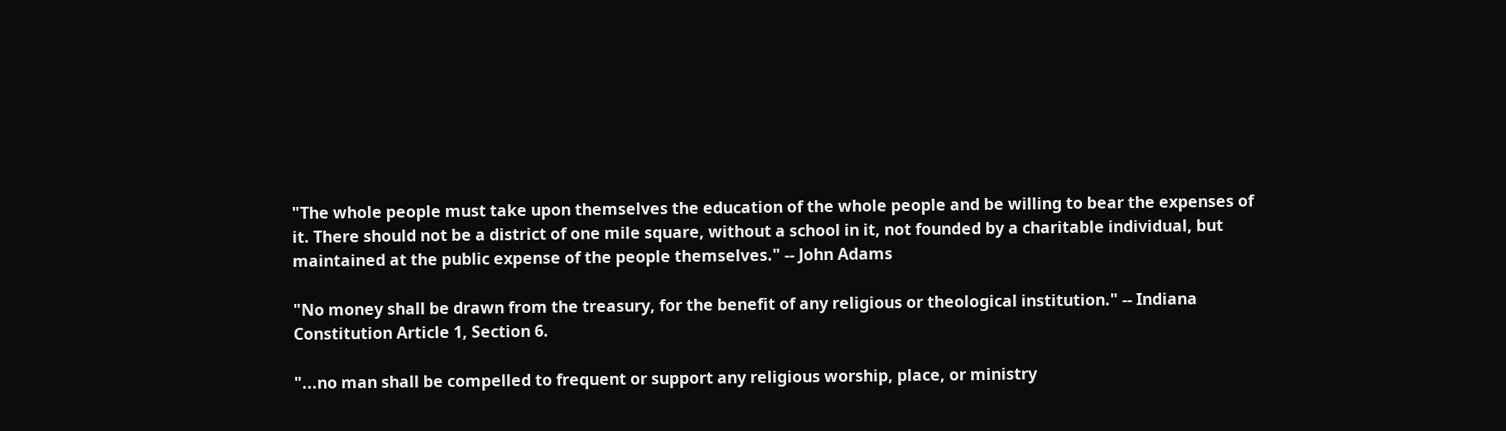"The whole people must take upon themselves the education of the whole people and be willing to bear the expenses of it. There should not be a district of one mile square, without a school in it, not founded by a charitable individual, but maintained at the public expense of the people themselves." -- John Adams

"No money shall be drawn from the treasury, for the benefit of any religious or theological institution." -- Indiana Constitution Article 1, Section 6.

"...no man shall be compelled to frequent or support any religious worship, place, or ministry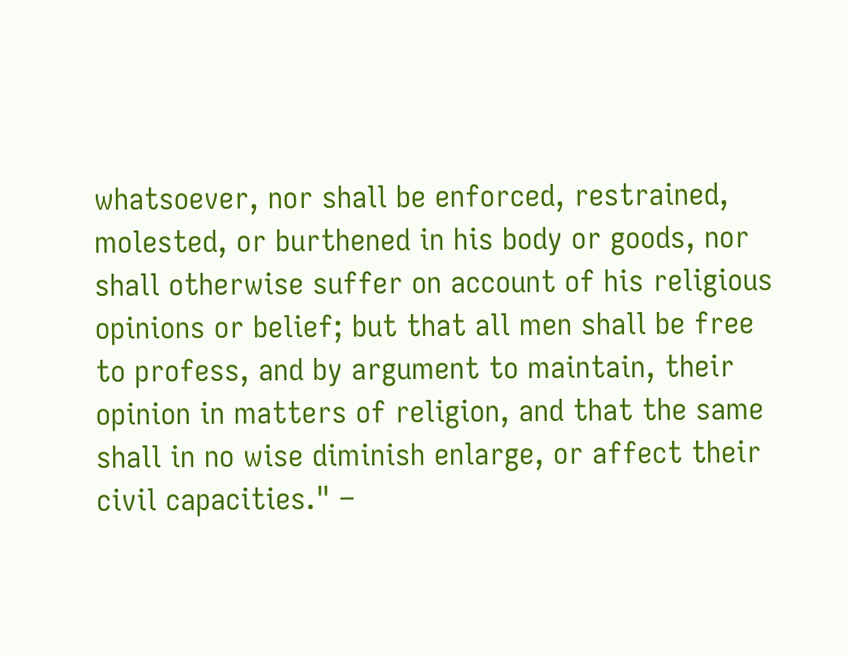whatsoever, nor shall be enforced, restrained, molested, or burthened in his body or goods, nor shall otherwise suffer on account of his religious opinions or belief; but that all men shall be free to profess, and by argument to maintain, their opinion in matters of religion, and that the same shall in no wise diminish enlarge, or affect their civil capacities." –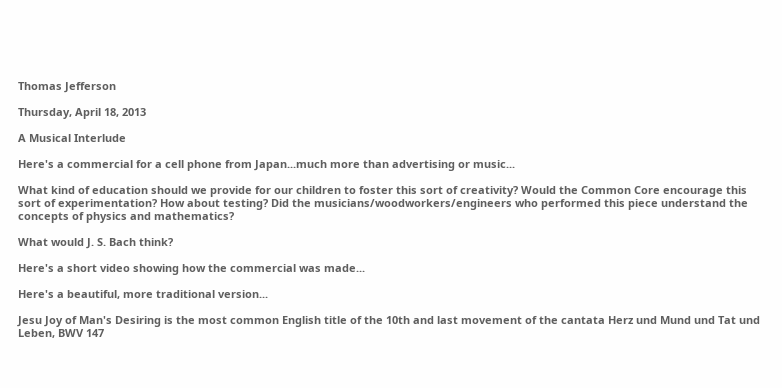Thomas Jefferson

Thursday, April 18, 2013

A Musical Interlude

Here's a commercial for a cell phone from Japan...much more than advertising or music...

What kind of education should we provide for our children to foster this sort of creativity? Would the Common Core encourage this sort of experimentation? How about testing? Did the musicians/woodworkers/engineers who performed this piece understand the concepts of physics and mathematics?

What would J. S. Bach think?

Here's a short video showing how the commercial was made...

Here's a beautiful, more traditional version...

Jesu Joy of Man's Desiring is the most common English title of the 10th and last movement of the cantata Herz und Mund und Tat und Leben, BWV 147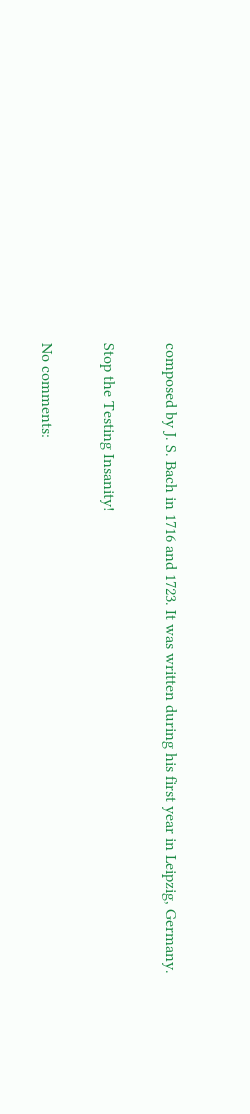composed by J. S. Bach in 1716 and 1723. It was written during his first year in Leipzig, Germany.


Stop the Testing Insanity!


No comments: